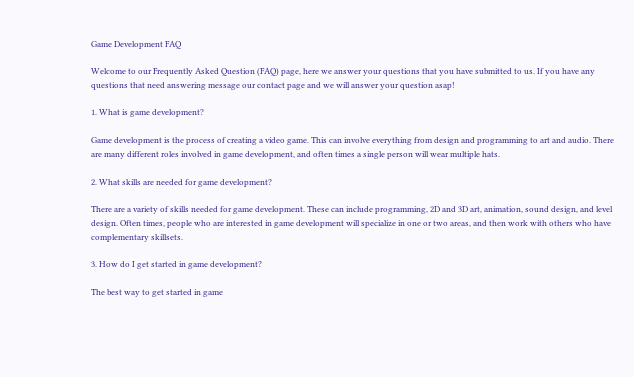Game Development FAQ

Welcome to our Frequently Asked Question (FAQ) page, here we answer your questions that you have submitted to us. If you have any questions that need answering message our contact page and we will answer your question asap!

1. What is game development?

Game development is the process of creating a video game. This can involve everything from design and programming to art and audio. There are many different roles involved in game development, and often times a single person will wear multiple hats.

2. What skills are needed for game development?

There are a variety of skills needed for game development. These can include programming, 2D and 3D art, animation, sound design, and level design. Often times, people who are interested in game development will specialize in one or two areas, and then work with others who have complementary skillsets.

3. How do I get started in game development?

The best way to get started in game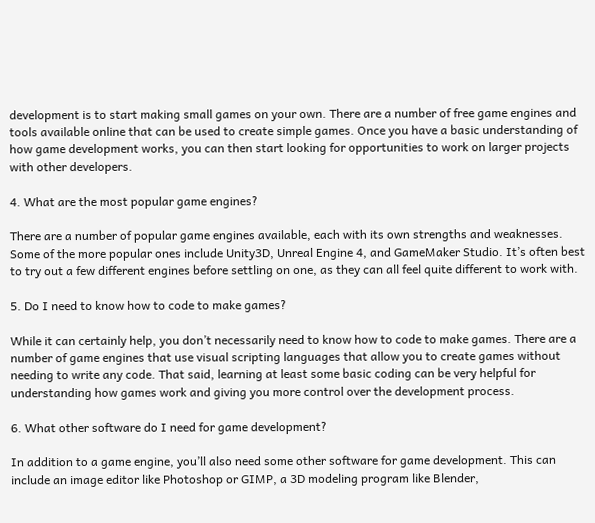development is to start making small games on your own. There are a number of free game engines and tools available online that can be used to create simple games. Once you have a basic understanding of how game development works, you can then start looking for opportunities to work on larger projects with other developers.

4. What are the most popular game engines?

There are a number of popular game engines available, each with its own strengths and weaknesses. Some of the more popular ones include Unity3D, Unreal Engine 4, and GameMaker Studio. It’s often best to try out a few different engines before settling on one, as they can all feel quite different to work with.

5. Do I need to know how to code to make games?

While it can certainly help, you don’t necessarily need to know how to code to make games. There are a number of game engines that use visual scripting languages that allow you to create games without needing to write any code. That said, learning at least some basic coding can be very helpful for understanding how games work and giving you more control over the development process.

6. What other software do I need for game development?

In addition to a game engine, you’ll also need some other software for game development. This can include an image editor like Photoshop or GIMP, a 3D modeling program like Blender,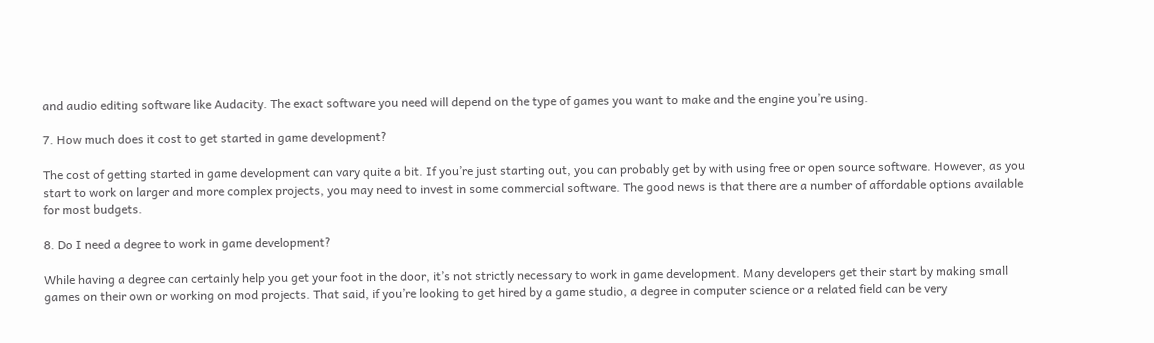and audio editing software like Audacity. The exact software you need will depend on the type of games you want to make and the engine you’re using.

7. How much does it cost to get started in game development?

The cost of getting started in game development can vary quite a bit. If you’re just starting out, you can probably get by with using free or open source software. However, as you start to work on larger and more complex projects, you may need to invest in some commercial software. The good news is that there are a number of affordable options available for most budgets.

8. Do I need a degree to work in game development?

While having a degree can certainly help you get your foot in the door, it’s not strictly necessary to work in game development. Many developers get their start by making small games on their own or working on mod projects. That said, if you’re looking to get hired by a game studio, a degree in computer science or a related field can be very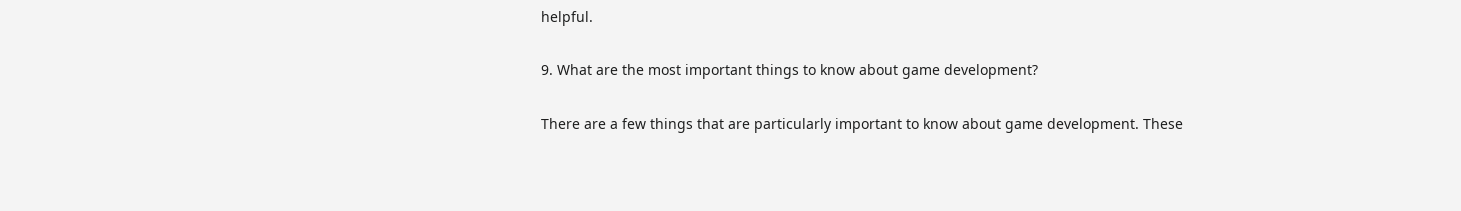helpful.

9. What are the most important things to know about game development?

There are a few things that are particularly important to know about game development. These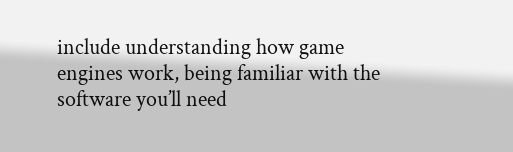include understanding how game engines work, being familiar with the software you’ll need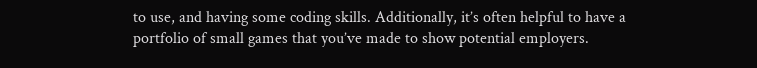to use, and having some coding skills. Additionally, it’s often helpful to have a portfolio of small games that you’ve made to show potential employers.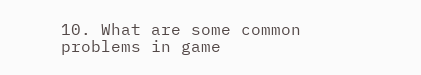10. What are some common problems in game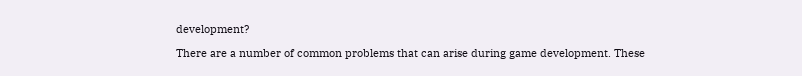development?

There are a number of common problems that can arise during game development. These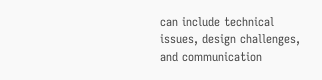can include technical issues, design challenges, and communication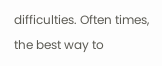difficulties. Often times, the best way to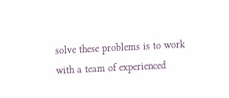solve these problems is to work with a team of experienced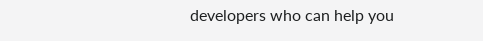developers who can help you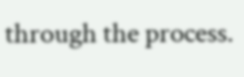through the process.